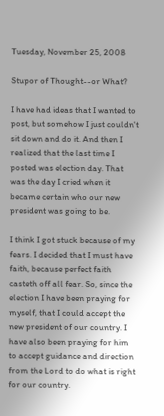Tuesday, November 25, 2008

Stupor of Thought--or What?

I have had ideas that I wanted to post, but somehow I just couldn't sit down and do it. And then I realized that the last time I posted was election day. That was the day I cried when it became certain who our new president was going to be.

I think I got stuck because of my fears. I decided that I must have faith, because perfect faith casteth off all fear. So, since the election I have been praying for myself, that I could accept the new president of our country. I have also been praying for him to accept guidance and direction from the Lord to do what is right for our country.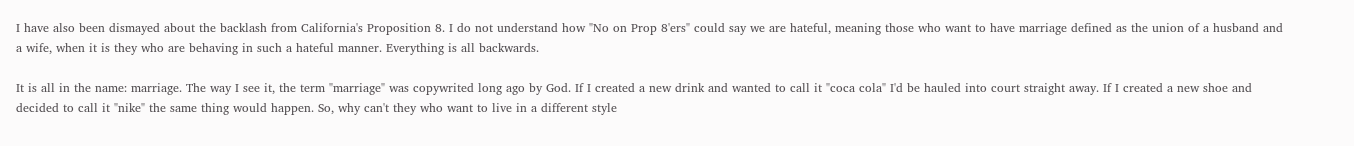I have also been dismayed about the backlash from California's Proposition 8. I do not understand how "No on Prop 8'ers" could say we are hateful, meaning those who want to have marriage defined as the union of a husband and a wife, when it is they who are behaving in such a hateful manner. Everything is all backwards.

It is all in the name: marriage. The way I see it, the term "marriage" was copywrited long ago by God. If I created a new drink and wanted to call it "coca cola" I'd be hauled into court straight away. If I created a new shoe and decided to call it "nike" the same thing would happen. So, why can't they who want to live in a different style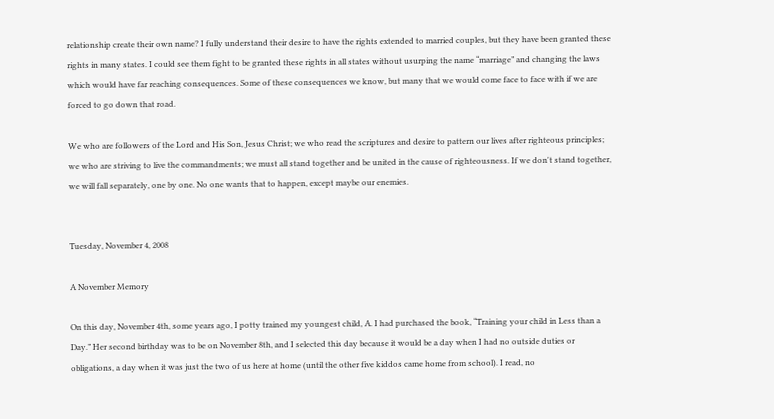relationship create their own name? I fully understand their desire to have the rights extended to married couples, but they have been granted these rights in many states. I could see them fight to be granted these rights in all states without usurping the name “marriage” and changing the laws which would have far reaching consequences. Some of these consequences we know, but many that we would come face to face with if we are forced to go down that road.

We who are followers of the Lord and His Son, Jesus Christ; we who read the scriptures and desire to pattern our lives after righteous principles; we who are striving to live the commandments; we must all stand together and be united in the cause of righteousness. If we don't stand together, we will fall separately, one by one. No one wants that to happen, except maybe our enemies.


Tuesday, November 4, 2008

A November Memory

On this day, November 4th, some years ago, I potty trained my youngest child, A. I had purchased the book, “Training your child in Less than a Day.” Her second birthday was to be on November 8th, and I selected this day because it would be a day when I had no outside duties or obligations, a day when it was just the two of us here at home (until the other five kiddos came home from school). I read, no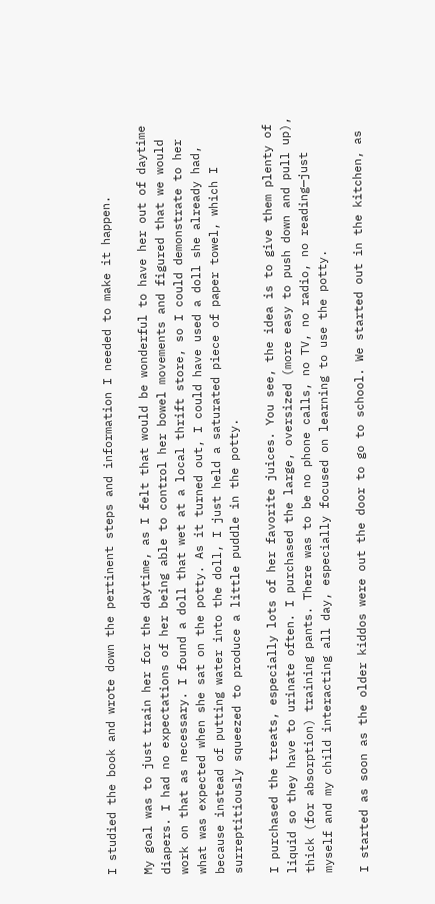I studied the book and wrote down the pertinent steps and information I needed to make it happen.

My goal was to just train her for the daytime, as I felt that would be wonderful to have her out of daytime diapers. I had no expectations of her being able to control her bowel movements and figured that we would work on that as necessary. I found a doll that wet at a local thrift store, so I could demonstrate to her what was expected when she sat on the potty. As it turned out, I could have used a doll she already had, because instead of putting water into the doll, I just held a saturated piece of paper towel, which I surreptitiously squeezed to produce a little puddle in the potty.

I purchased the treats, especially lots of her favorite juices. You see, the idea is to give them plenty of liquid so they have to urinate often. I purchased the large, oversized (more easy to push down and pull up), thick (for absorption) training pants. There was to be no phone calls, no TV, no radio, no reading—just myself and my child interacting all day, especially focused on learning to use the potty.

I started as soon as the older kiddos were out the door to go to school. We started out in the kitchen, as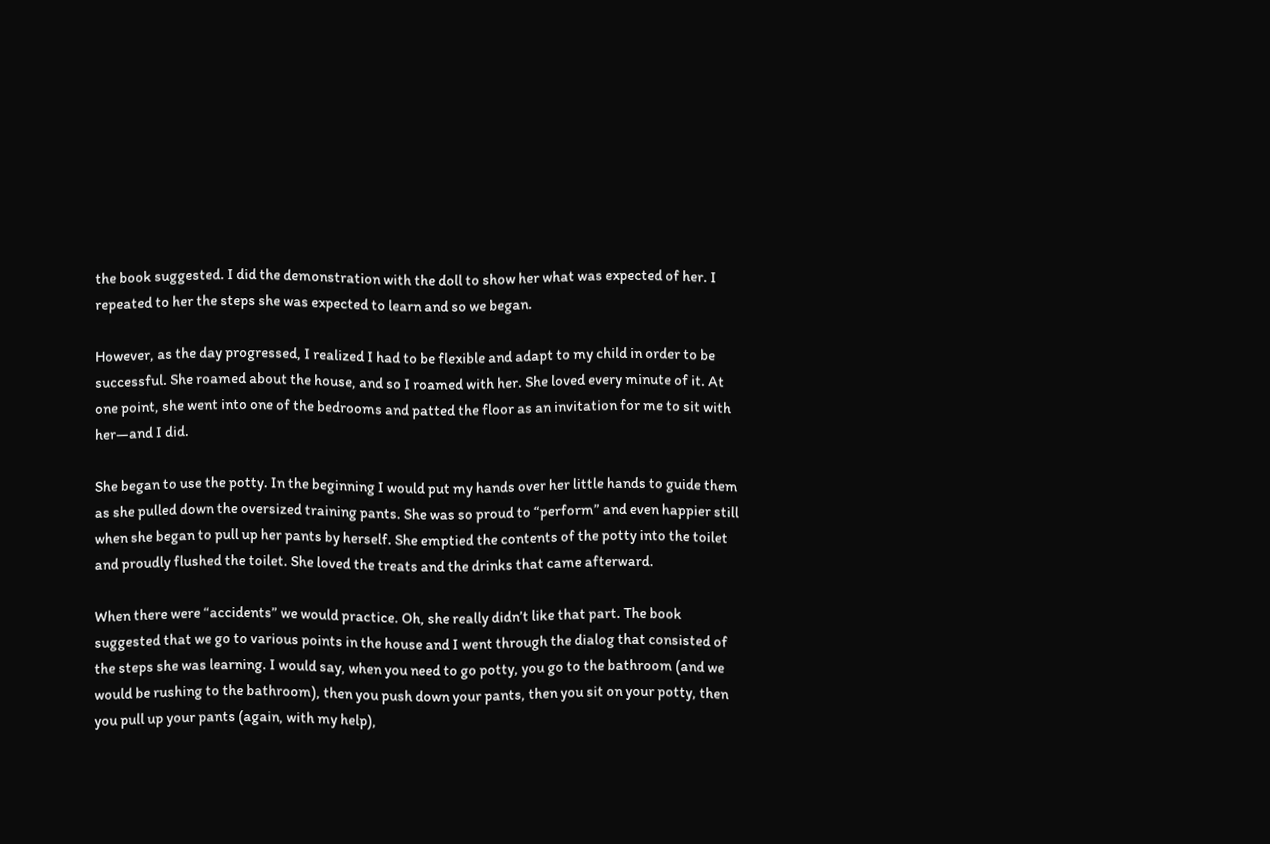the book suggested. I did the demonstration with the doll to show her what was expected of her. I repeated to her the steps she was expected to learn and so we began.

However, as the day progressed, I realized I had to be flexible and adapt to my child in order to be successful. She roamed about the house, and so I roamed with her. She loved every minute of it. At one point, she went into one of the bedrooms and patted the floor as an invitation for me to sit with her—and I did.

She began to use the potty. In the beginning I would put my hands over her little hands to guide them as she pulled down the oversized training pants. She was so proud to “perform” and even happier still when she began to pull up her pants by herself. She emptied the contents of the potty into the toilet and proudly flushed the toilet. She loved the treats and the drinks that came afterward.

When there were “accidents” we would practice. Oh, she really didn’t like that part. The book suggested that we go to various points in the house and I went through the dialog that consisted of the steps she was learning. I would say, when you need to go potty, you go to the bathroom (and we would be rushing to the bathroom), then you push down your pants, then you sit on your potty, then you pull up your pants (again, with my help),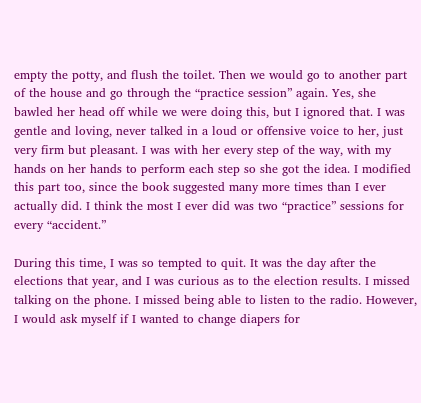empty the potty, and flush the toilet. Then we would go to another part of the house and go through the “practice session” again. Yes, she bawled her head off while we were doing this, but I ignored that. I was gentle and loving, never talked in a loud or offensive voice to her, just very firm but pleasant. I was with her every step of the way, with my hands on her hands to perform each step so she got the idea. I modified this part too, since the book suggested many more times than I ever actually did. I think the most I ever did was two “practice” sessions for every “accident.”

During this time, I was so tempted to quit. It was the day after the elections that year, and I was curious as to the election results. I missed talking on the phone. I missed being able to listen to the radio. However, I would ask myself if I wanted to change diapers for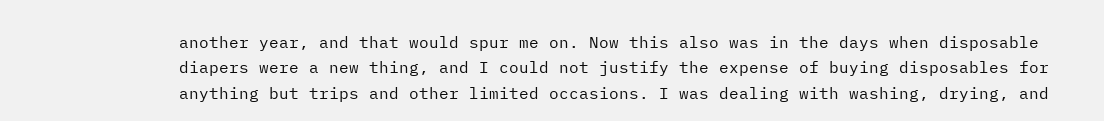another year, and that would spur me on. Now this also was in the days when disposable diapers were a new thing, and I could not justify the expense of buying disposables for anything but trips and other limited occasions. I was dealing with washing, drying, and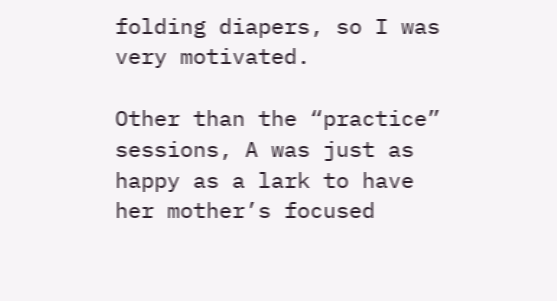folding diapers, so I was very motivated.

Other than the “practice” sessions, A was just as happy as a lark to have her mother’s focused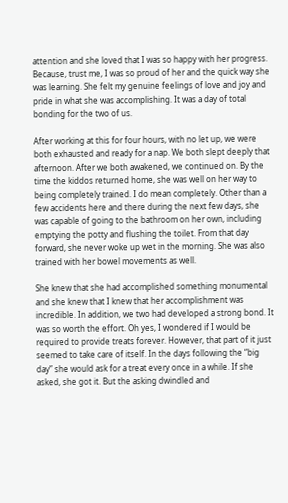attention and she loved that I was so happy with her progress. Because, trust me, I was so proud of her and the quick way she was learning. She felt my genuine feelings of love and joy and pride in what she was accomplishing. It was a day of total bonding for the two of us.

After working at this for four hours, with no let up, we were both exhausted and ready for a nap. We both slept deeply that afternoon. After we both awakened, we continued on. By the time the kiddos returned home, she was well on her way to being completely trained. I do mean completely. Other than a few accidents here and there during the next few days, she was capable of going to the bathroom on her own, including emptying the potty and flushing the toilet. From that day forward, she never woke up wet in the morning. She was also trained with her bowel movements as well.

She knew that she had accomplished something monumental and she knew that I knew that her accomplishment was incredible. In addition, we two had developed a strong bond. It was so worth the effort. Oh yes, I wondered if I would be required to provide treats forever. However, that part of it just seemed to take care of itself. In the days following the “big day” she would ask for a treat every once in a while. If she asked, she got it. But the asking dwindled and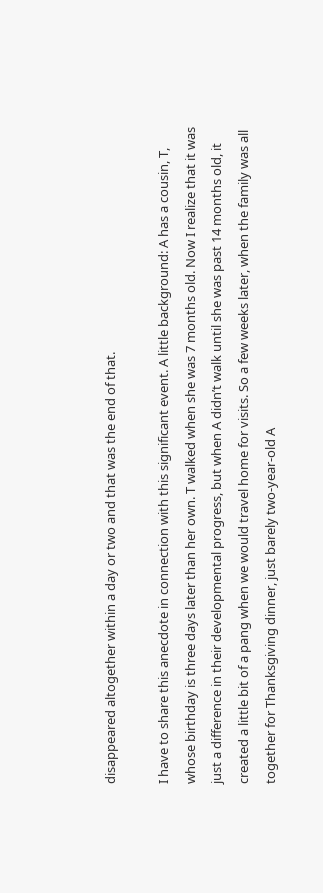disappeared altogether within a day or two and that was the end of that.

I have to share this anecdote in connection with this significant event. A little background: A has a cousin, T, whose birthday is three days later than her own. T walked when she was 7 months old. Now I realize that it was just a difference in their developmental progress, but when A didn’t walk until she was past 14 months old, it created a little bit of a pang when we would travel home for visits. So a few weeks later, when the family was all together for Thanksgiving dinner, just barely two-year-old A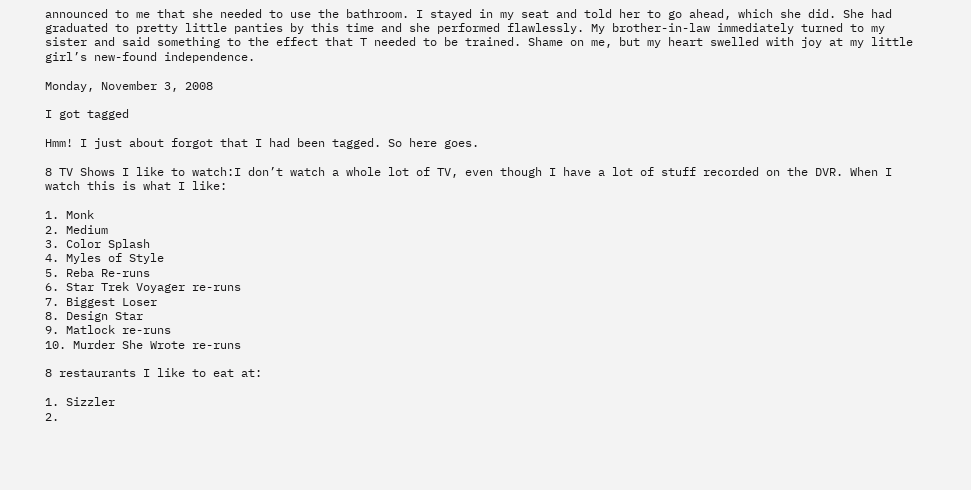announced to me that she needed to use the bathroom. I stayed in my seat and told her to go ahead, which she did. She had graduated to pretty little panties by this time and she performed flawlessly. My brother-in-law immediately turned to my sister and said something to the effect that T needed to be trained. Shame on me, but my heart swelled with joy at my little girl’s new-found independence.

Monday, November 3, 2008

I got tagged

Hmm! I just about forgot that I had been tagged. So here goes.

8 TV Shows I like to watch:I don’t watch a whole lot of TV, even though I have a lot of stuff recorded on the DVR. When I watch this is what I like:

1. Monk
2. Medium
3. Color Splash
4. Myles of Style
5. Reba Re-runs
6. Star Trek Voyager re-runs
7. Biggest Loser
8. Design Star
9. Matlock re-runs
10. Murder She Wrote re-runs

8 restaurants I like to eat at:

1. Sizzler
2.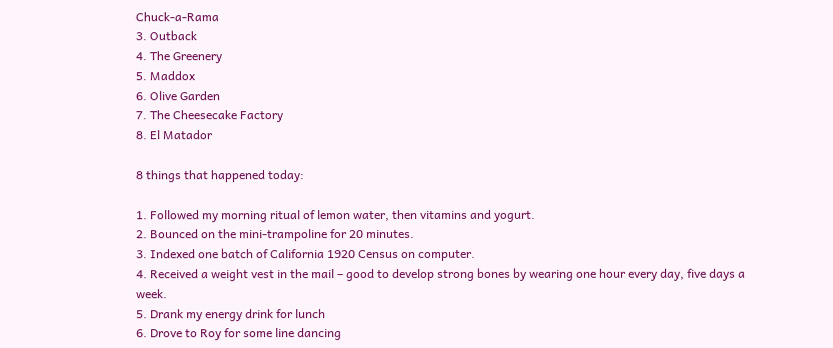Chuck-a-Rama
3. Outback
4. The Greenery
5. Maddox
6. Olive Garden
7. The Cheesecake Factory
8. El Matador

8 things that happened today:

1. Followed my morning ritual of lemon water, then vitamins and yogurt.
2. Bounced on the mini-trampoline for 20 minutes.
3. Indexed one batch of California 1920 Census on computer.
4. Received a weight vest in the mail – good to develop strong bones by wearing one hour every day, five days a week.
5. Drank my energy drink for lunch
6. Drove to Roy for some line dancing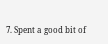7. Spent a good bit of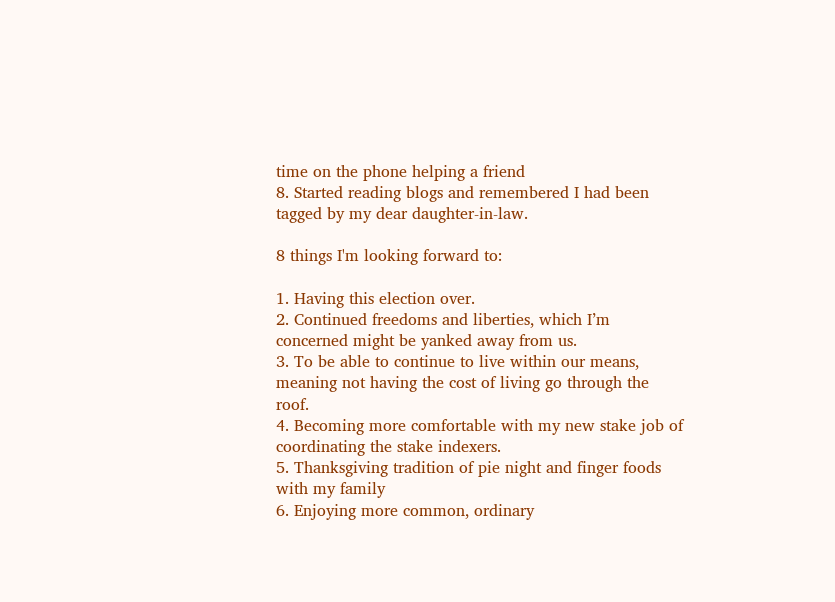time on the phone helping a friend
8. Started reading blogs and remembered I had been tagged by my dear daughter-in-law.

8 things I'm looking forward to:

1. Having this election over.
2. Continued freedoms and liberties, which I’m concerned might be yanked away from us.
3. To be able to continue to live within our means, meaning not having the cost of living go through the roof.
4. Becoming more comfortable with my new stake job of coordinating the stake indexers.
5. Thanksgiving tradition of pie night and finger foods with my family
6. Enjoying more common, ordinary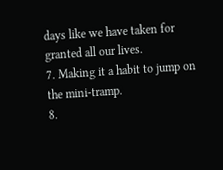days like we have taken for granted all our lives.
7. Making it a habit to jump on the mini-tramp.
8.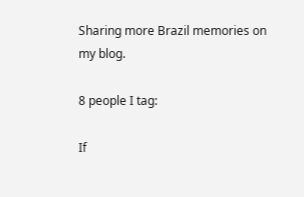Sharing more Brazil memories on my blog.

8 people I tag:

If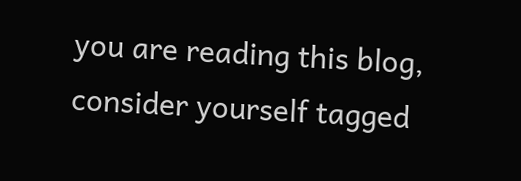you are reading this blog, consider yourself tagged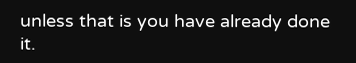unless that is you have already done it.